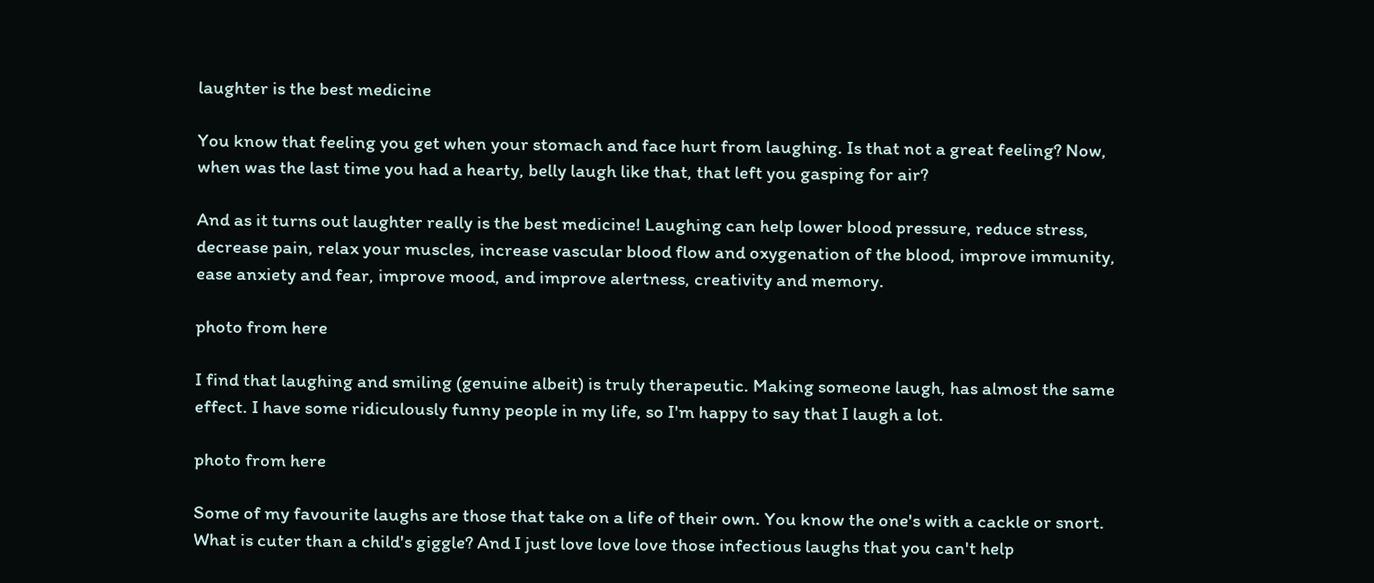laughter is the best medicine

You know that feeling you get when your stomach and face hurt from laughing. Is that not a great feeling? Now, when was the last time you had a hearty, belly laugh like that, that left you gasping for air?

And as it turns out laughter really is the best medicine! Laughing can help lower blood pressure, reduce stress, decrease pain, relax your muscles, increase vascular blood flow and oxygenation of the blood, improve immunity, ease anxiety and fear, improve mood, and improve alertness, creativity and memory.

photo from here

I find that laughing and smiling (genuine albeit) is truly therapeutic. Making someone laugh, has almost the same effect. I have some ridiculously funny people in my life, so I'm happy to say that I laugh a lot.

photo from here

Some of my favourite laughs are those that take on a life of their own. You know the one's with a cackle or snort. What is cuter than a child's giggle? And I just love love love those infectious laughs that you can't help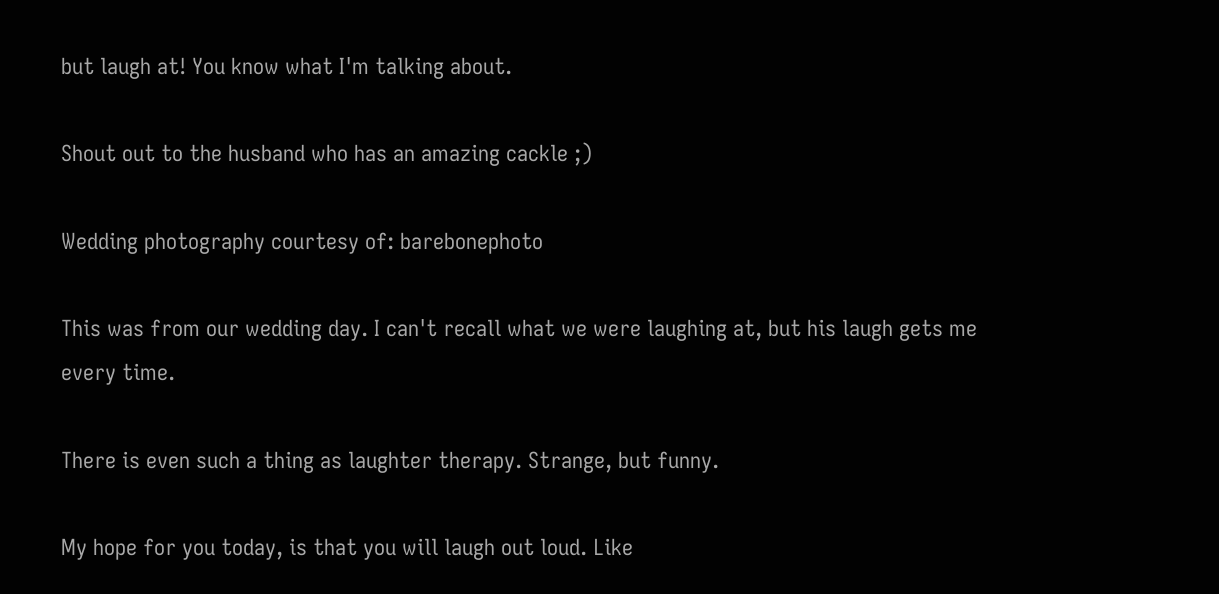but laugh at! You know what I'm talking about.

Shout out to the husband who has an amazing cackle ;)

Wedding photography courtesy of: barebonephoto

This was from our wedding day. I can't recall what we were laughing at, but his laugh gets me every time.

There is even such a thing as laughter therapy. Strange, but funny.

My hope for you today, is that you will laugh out loud. Like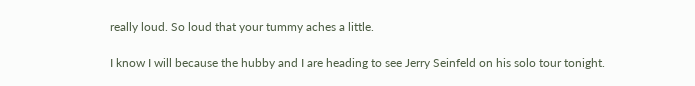really loud. So loud that your tummy aches a little.

I know I will because the hubby and I are heading to see Jerry Seinfeld on his solo tour tonight.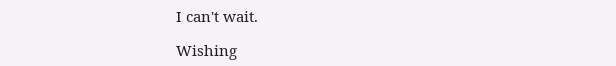I can't wait.

Wishing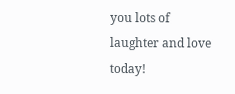you lots of laughter and love today!